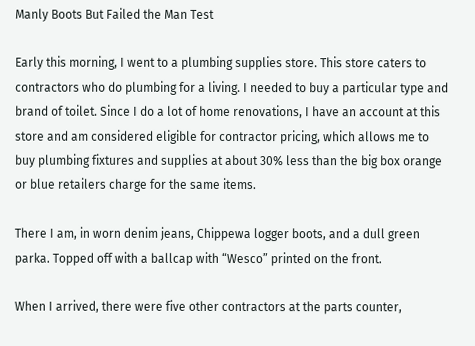Manly Boots But Failed the Man Test

Early this morning, I went to a plumbing supplies store. This store caters to contractors who do plumbing for a living. I needed to buy a particular type and brand of toilet. Since I do a lot of home renovations, I have an account at this store and am considered eligible for contractor pricing, which allows me to buy plumbing fixtures and supplies at about 30% less than the big box orange or blue retailers charge for the same items.

There I am, in worn denim jeans, Chippewa logger boots, and a dull green parka. Topped off with a ballcap with “Wesco” printed on the front.

When I arrived, there were five other contractors at the parts counter,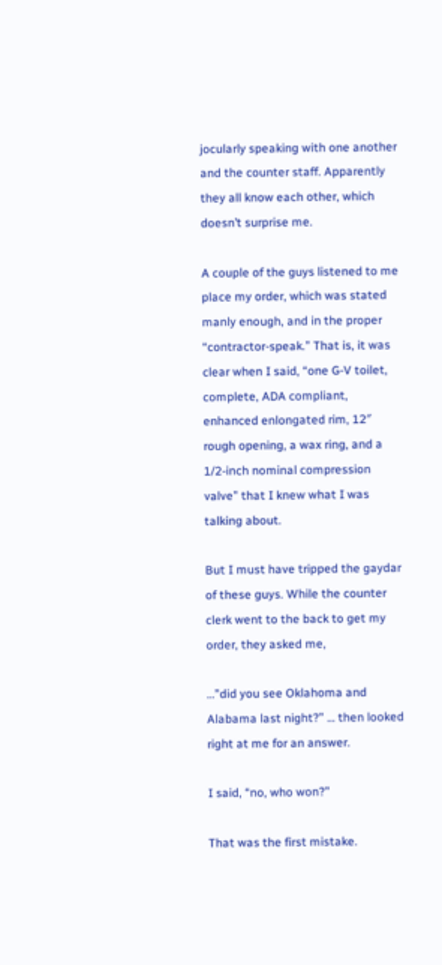jocularly speaking with one another and the counter staff. Apparently they all know each other, which doesn’t surprise me.

A couple of the guys listened to me place my order, which was stated manly enough, and in the proper “contractor-speak.” That is, it was clear when I said, “one G-V toilet, complete, ADA compliant, enhanced enlongated rim, 12″ rough opening, a wax ring, and a 1/2-inch nominal compression valve” that I knew what I was talking about.

But I must have tripped the gaydar of these guys. While the counter clerk went to the back to get my order, they asked me,

…”did you see Oklahoma and Alabama last night?” … then looked right at me for an answer.

I said, “no, who won?”

That was the first mistake.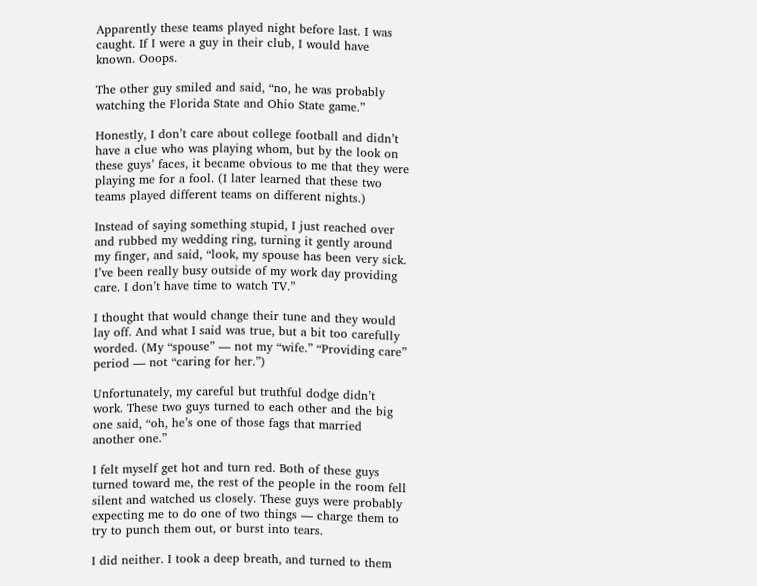Apparently these teams played night before last. I was caught. If I were a guy in their club, I would have known. Ooops.

The other guy smiled and said, “no, he was probably watching the Florida State and Ohio State game.”

Honestly, I don’t care about college football and didn’t have a clue who was playing whom, but by the look on these guys’ faces, it became obvious to me that they were playing me for a fool. (I later learned that these two teams played different teams on different nights.)

Instead of saying something stupid, I just reached over and rubbed my wedding ring, turning it gently around my finger, and said, “look, my spouse has been very sick. I’ve been really busy outside of my work day providing care. I don’t have time to watch TV.”

I thought that would change their tune and they would lay off. And what I said was true, but a bit too carefully worded. (My “spouse” — not my “wife.” “Providing care” period — not “caring for her.”)

Unfortunately, my careful but truthful dodge didn’t work. These two guys turned to each other and the big one said, “oh, he’s one of those fags that married another one.”

I felt myself get hot and turn red. Both of these guys turned toward me, the rest of the people in the room fell silent and watched us closely. These guys were probably expecting me to do one of two things — charge them to try to punch them out, or burst into tears.

I did neither. I took a deep breath, and turned to them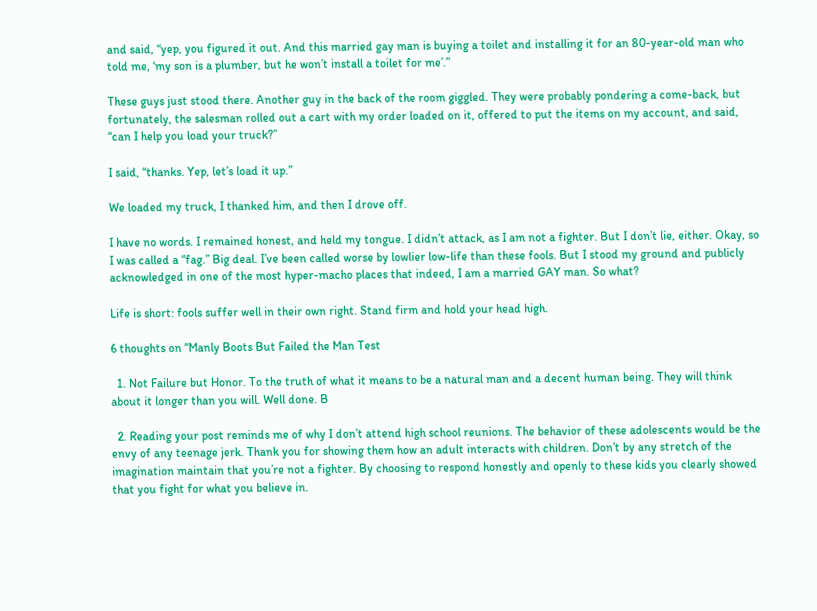and said, “yep, you figured it out. And this married gay man is buying a toilet and installing it for an 80-year-old man who told me, ‘my son is a plumber, but he won’t install a toilet for me’.”

These guys just stood there. Another guy in the back of the room giggled. They were probably pondering a come-back, but fortunately, the salesman rolled out a cart with my order loaded on it, offered to put the items on my account, and said, “can I help you load your truck?”

I said, “thanks. Yep, let’s load it up.”

We loaded my truck, I thanked him, and then I drove off.

I have no words. I remained honest, and held my tongue. I didn’t attack, as I am not a fighter. But I don’t lie, either. Okay, so I was called a “fag.” Big deal. I’ve been called worse by lowlier low-life than these fools. But I stood my ground and publicly acknowledged in one of the most hyper-macho places that indeed, I am a married GAY man. So what?

Life is short: fools suffer well in their own right. Stand firm and hold your head high.

6 thoughts on “Manly Boots But Failed the Man Test

  1. Not Failure but Honor. To the truth of what it means to be a natural man and a decent human being. They will think about it longer than you will. Well done. B

  2. Reading your post reminds me of why I don’t attend high school reunions. The behavior of these adolescents would be the envy of any teenage jerk. Thank you for showing them how an adult interacts with children. Don’t by any stretch of the imagination maintain that you’re not a fighter. By choosing to respond honestly and openly to these kids you clearly showed that you fight for what you believe in.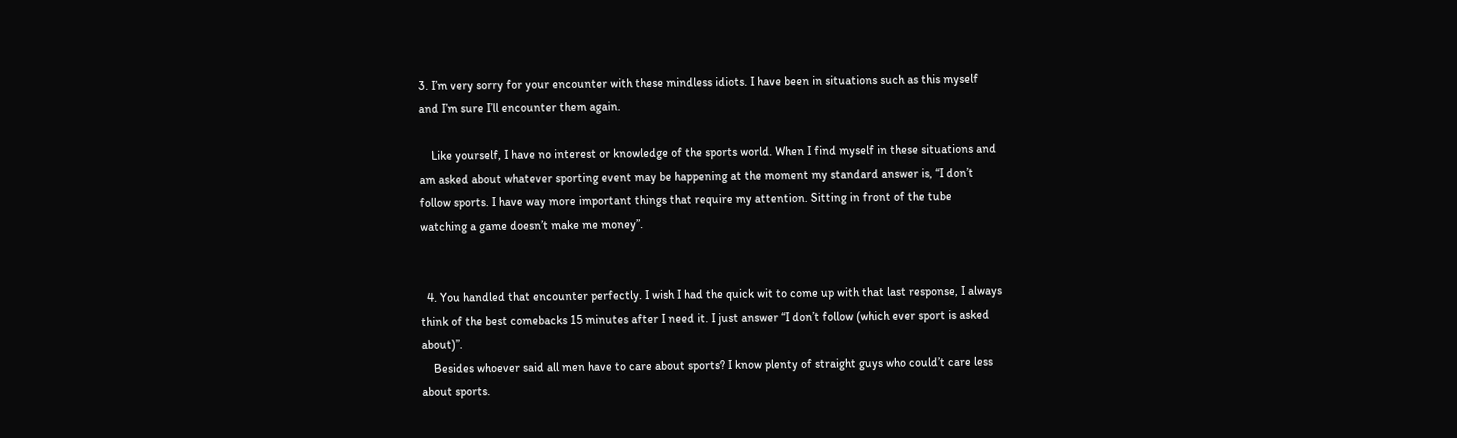3. I’m very sorry for your encounter with these mindless idiots. I have been in situations such as this myself and I’m sure I’ll encounter them again.

    Like yourself, I have no interest or knowledge of the sports world. When I find myself in these situations and am asked about whatever sporting event may be happening at the moment my standard answer is, “I don’t follow sports. I have way more important things that require my attention. Sitting in front of the tube watching a game doesn’t make me money”.


  4. You handled that encounter perfectly. I wish I had the quick wit to come up with that last response, I always think of the best comebacks 15 minutes after I need it. I just answer “I don’t follow (which ever sport is asked about)”.
    Besides whoever said all men have to care about sports? I know plenty of straight guys who could’t care less about sports.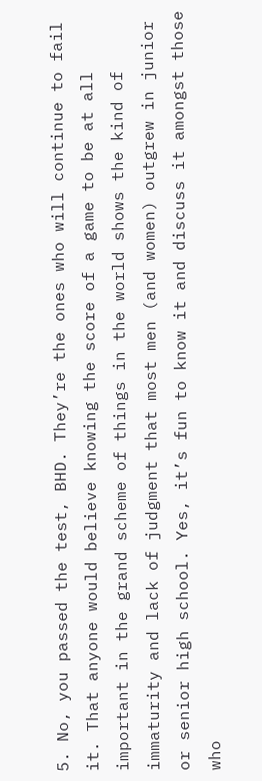5. No, you passed the test, BHD. They’re the ones who will continue to fail it. That anyone would believe knowing the score of a game to be at all important in the grand scheme of things in the world shows the kind of immaturity and lack of judgment that most men (and women) outgrew in junior or senior high school. Yes, it’s fun to know it and discuss it amongst those who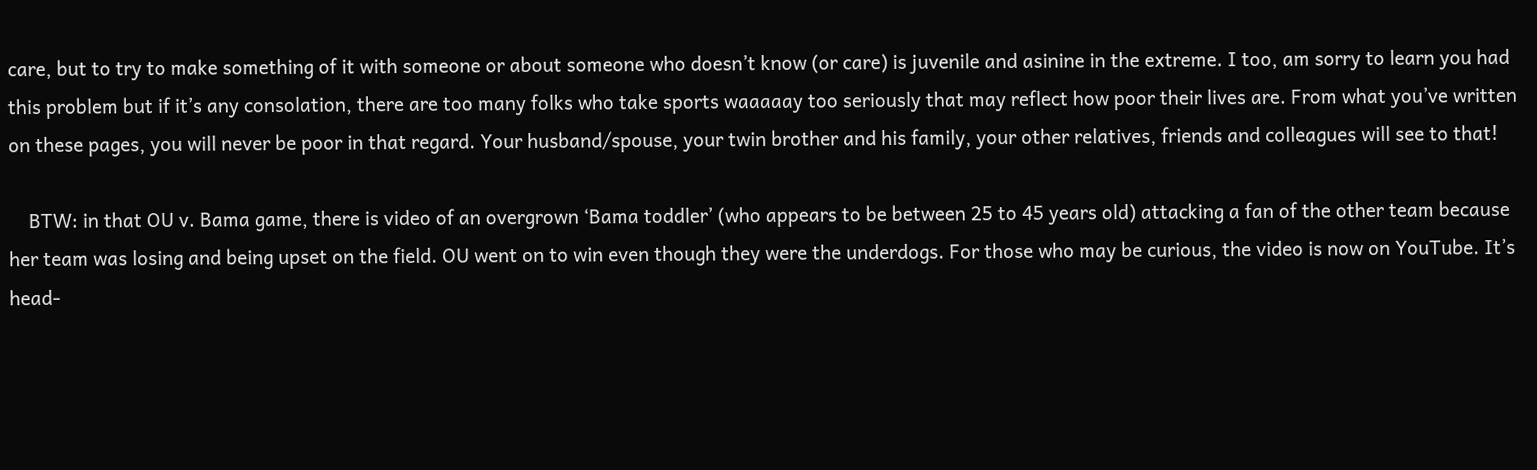care, but to try to make something of it with someone or about someone who doesn’t know (or care) is juvenile and asinine in the extreme. I too, am sorry to learn you had this problem but if it’s any consolation, there are too many folks who take sports waaaaay too seriously that may reflect how poor their lives are. From what you’ve written on these pages, you will never be poor in that regard. Your husband/spouse, your twin brother and his family, your other relatives, friends and colleagues will see to that!

    BTW: in that OU v. Bama game, there is video of an overgrown ‘Bama toddler’ (who appears to be between 25 to 45 years old) attacking a fan of the other team because her team was losing and being upset on the field. OU went on to win even though they were the underdogs. For those who may be curious, the video is now on YouTube. It’s head-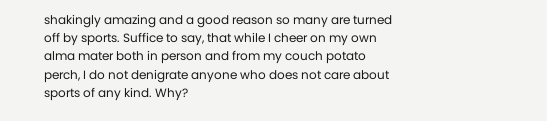shakingly amazing and a good reason so many are turned off by sports. Suffice to say, that while I cheer on my own alma mater both in person and from my couch potato perch, I do not denigrate anyone who does not care about sports of any kind. Why?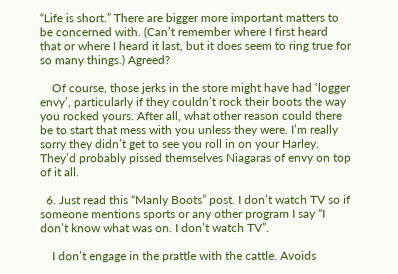“Life is short.” There are bigger more important matters to be concerned with. (Can’t remember where I first heard that or where I heard it last, but it does seem to ring true for so many things.) Agreed?

    Of course, those jerks in the store might have had ‘logger envy’, particularly if they couldn’t rock their boots the way you rocked yours. After all, what other reason could there be to start that mess with you unless they were. I’m really sorry they didn’t get to see you roll in on your Harley. They’d probably pissed themselves Niagaras of envy on top of it all.

  6. Just read this “Manly Boots” post. I don’t watch TV so if someone mentions sports or any other program I say “I don’t know what was on. I don’t watch TV”.

    I don’t engage in the prattle with the cattle. Avoids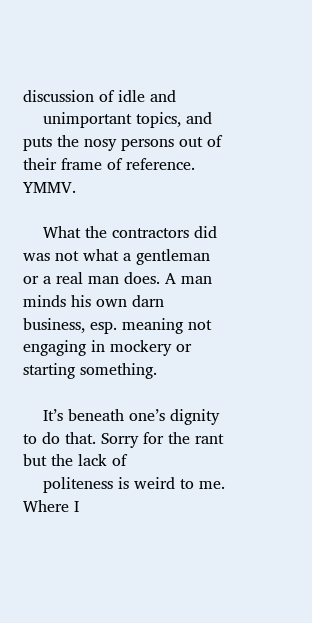discussion of idle and
    unimportant topics, and puts the nosy persons out of their frame of reference. YMMV.

    What the contractors did was not what a gentleman or a real man does. A man minds his own darn business, esp. meaning not engaging in mockery or starting something.

    It’s beneath one’s dignity to do that. Sorry for the rant but the lack of
    politeness is weird to me. Where I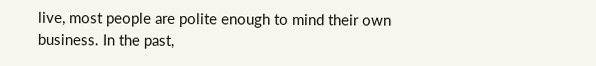live, most people are polite enough to mind their own business. In the past,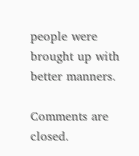people were brought up with better manners.

Comments are closed.